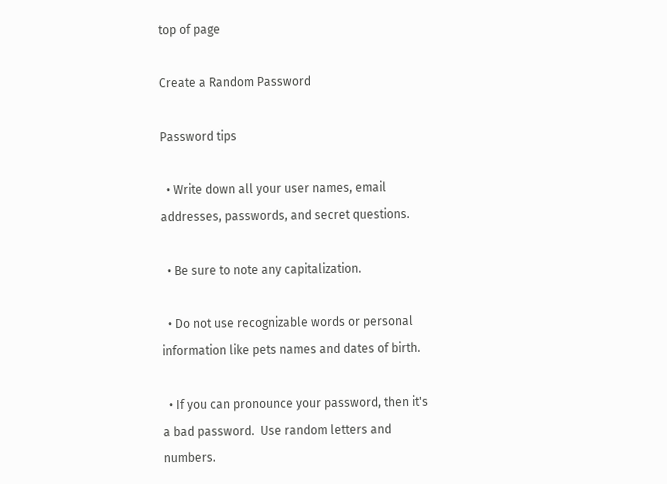top of page

Create a Random Password

Password tips

  • Write down all your user names, email addresses, passwords, and secret questions.

  • Be sure to note any capitalization.

  • Do not use recognizable words or personal information like pets names and dates of birth.

  • If you can pronounce your password, then it's a bad password.  Use random letters and numbers.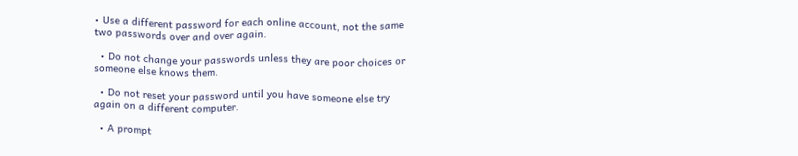• Use a different password for each online account, not the same two passwords over and over again.

  • Do not change your passwords unless they are poor choices or someone else knows them.

  • Do not reset your password until you have someone else try again on a different computer.

  • A prompt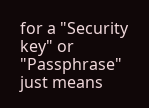for a "Security key" or "Passphrase" just means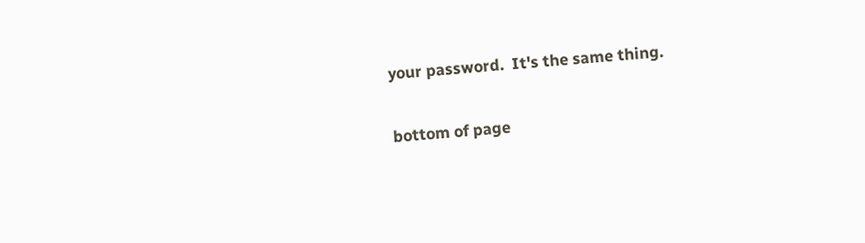your password.  It's the same thing.

bottom of page